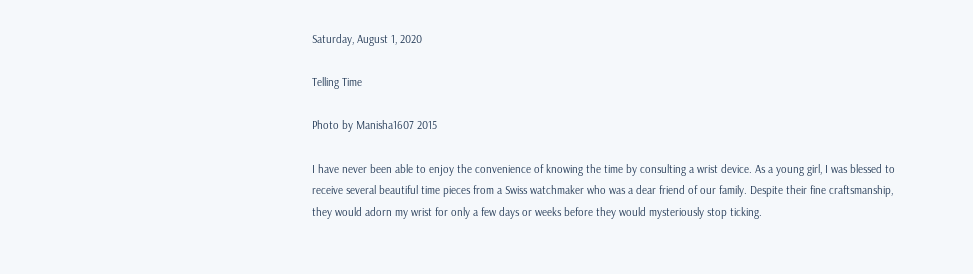Saturday, August 1, 2020

Telling Time

Photo by Manisha1607 2015

I have never been able to enjoy the convenience of knowing the time by consulting a wrist device. As a young girl, I was blessed to receive several beautiful time pieces from a Swiss watchmaker who was a dear friend of our family. Despite their fine craftsmanship, they would adorn my wrist for only a few days or weeks before they would mysteriously stop ticking.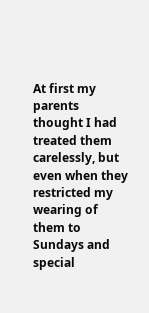At first my parents thought I had treated them carelessly, but even when they restricted my wearing of them to Sundays and special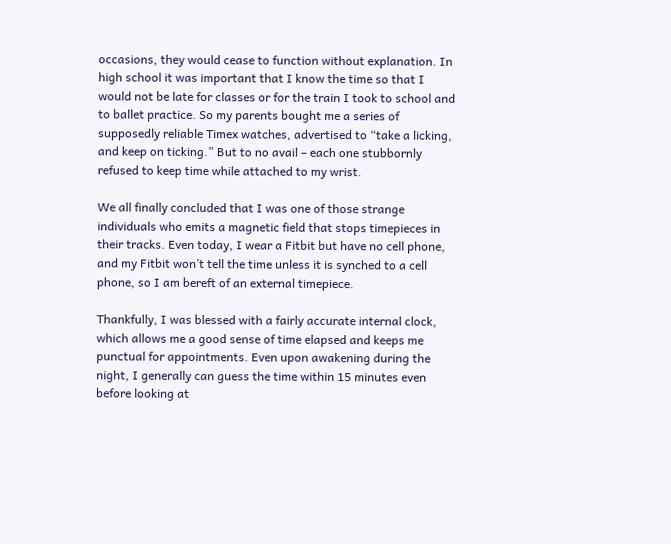occasions, they would cease to function without explanation. In high school it was important that I know the time so that I would not be late for classes or for the train I took to school and to ballet practice. So my parents bought me a series of supposedly reliable Timex watches, advertised to “take a licking, and keep on ticking.” But to no avail – each one stubbornly refused to keep time while attached to my wrist.

We all finally concluded that I was one of those strange individuals who emits a magnetic field that stops timepieces in their tracks. Even today, I wear a Fitbit but have no cell phone, and my Fitbit won’t tell the time unless it is synched to a cell phone, so I am bereft of an external timepiece.

Thankfully, I was blessed with a fairly accurate internal clock, which allows me a good sense of time elapsed and keeps me punctual for appointments. Even upon awakening during the night, I generally can guess the time within 15 minutes even before looking at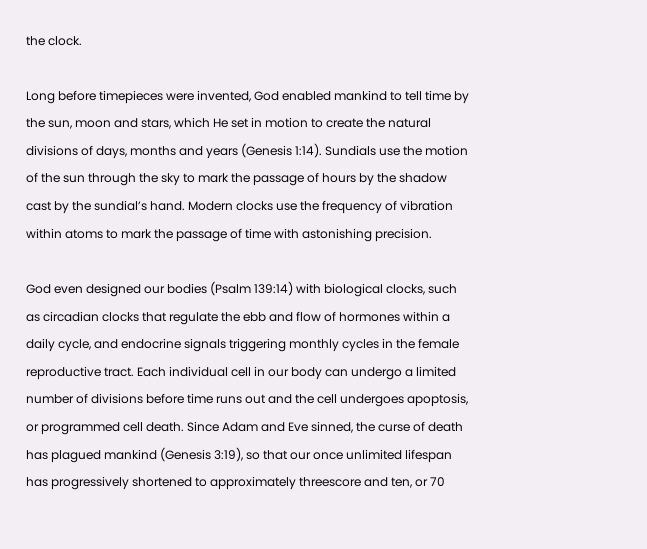the clock.

Long before timepieces were invented, God enabled mankind to tell time by the sun, moon and stars, which He set in motion to create the natural divisions of days, months and years (Genesis 1:14). Sundials use the motion of the sun through the sky to mark the passage of hours by the shadow cast by the sundial’s hand. Modern clocks use the frequency of vibration within atoms to mark the passage of time with astonishing precision.

God even designed our bodies (Psalm 139:14) with biological clocks, such as circadian clocks that regulate the ebb and flow of hormones within a daily cycle, and endocrine signals triggering monthly cycles in the female reproductive tract. Each individual cell in our body can undergo a limited number of divisions before time runs out and the cell undergoes apoptosis, or programmed cell death. Since Adam and Eve sinned, the curse of death has plagued mankind (Genesis 3:19), so that our once unlimited lifespan has progressively shortened to approximately threescore and ten, or 70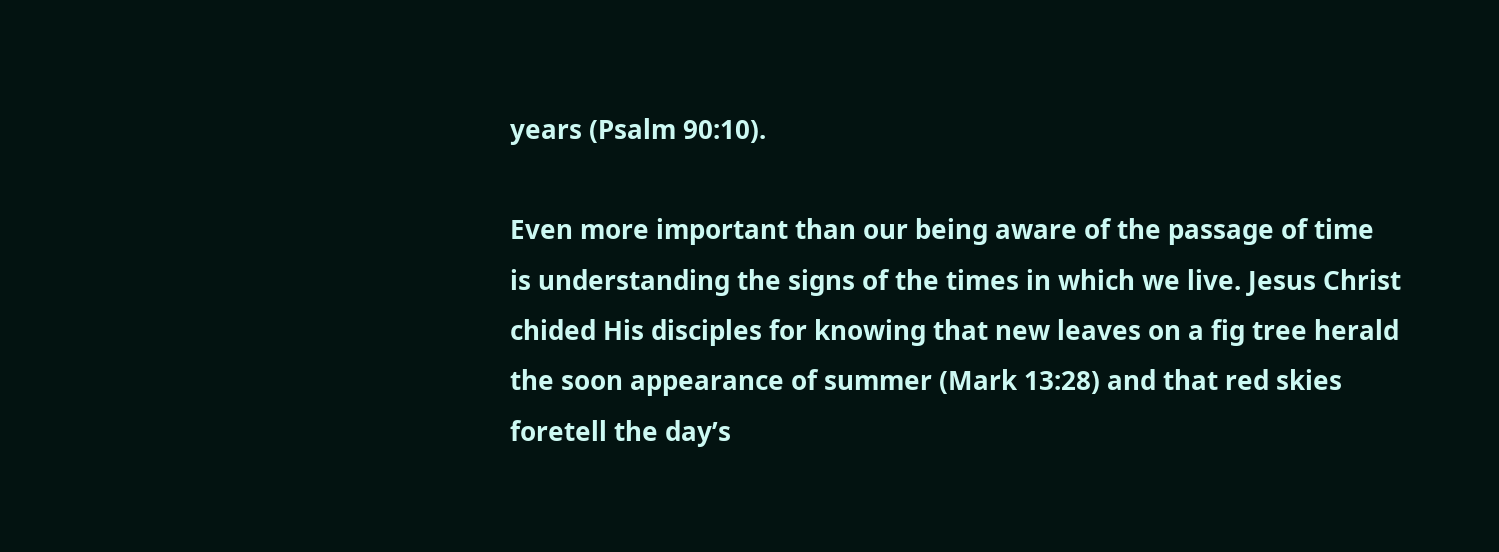years (Psalm 90:10).

Even more important than our being aware of the passage of time is understanding the signs of the times in which we live. Jesus Christ chided His disciples for knowing that new leaves on a fig tree herald the soon appearance of summer (Mark 13:28) and that red skies foretell the day’s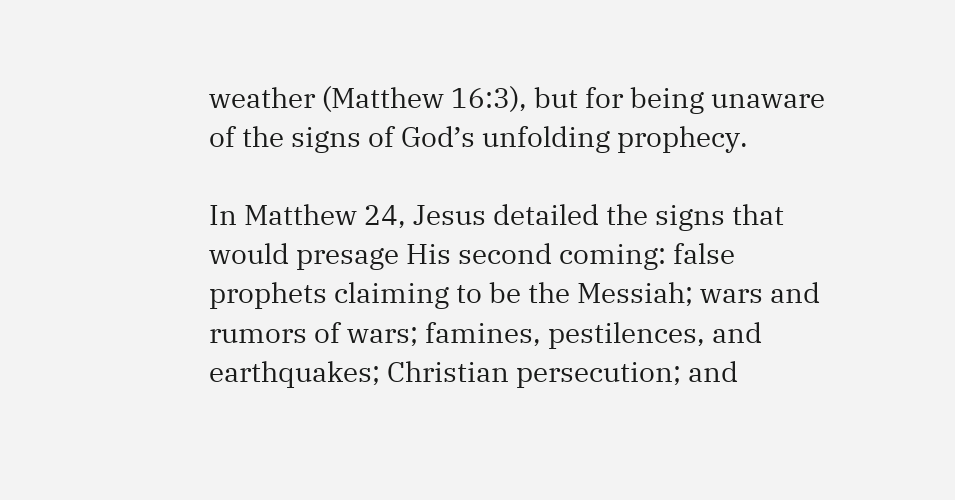weather (Matthew 16:3), but for being unaware of the signs of God’s unfolding prophecy.

In Matthew 24, Jesus detailed the signs that would presage His second coming: false prophets claiming to be the Messiah; wars and rumors of wars; famines, pestilences, and earthquakes; Christian persecution; and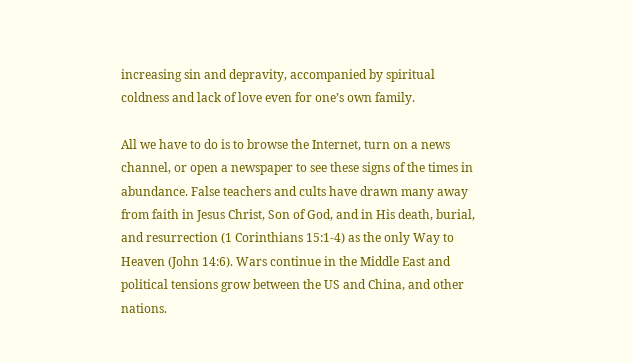increasing sin and depravity, accompanied by spiritual coldness and lack of love even for one’s own family.

All we have to do is to browse the Internet, turn on a news channel, or open a newspaper to see these signs of the times in abundance. False teachers and cults have drawn many away from faith in Jesus Christ, Son of God, and in His death, burial, and resurrection (1 Corinthians 15:1-4) as the only Way to Heaven (John 14:6). Wars continue in the Middle East and political tensions grow between the US and China, and other nations.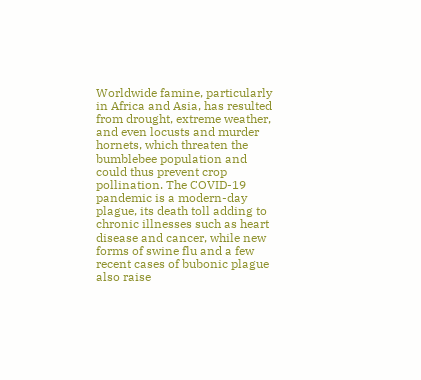Worldwide famine, particularly in Africa and Asia, has resulted from drought, extreme weather, and even locusts and murder hornets, which threaten the bumblebee population and could thus prevent crop pollination. The COVID-19 pandemic is a modern-day plague, its death toll adding to chronic illnesses such as heart disease and cancer, while new forms of swine flu and a few recent cases of bubonic plague also raise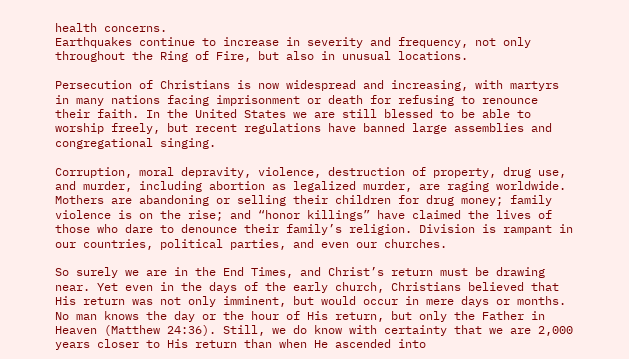health concerns.
Earthquakes continue to increase in severity and frequency, not only throughout the Ring of Fire, but also in unusual locations.

Persecution of Christians is now widespread and increasing, with martyrs in many nations facing imprisonment or death for refusing to renounce their faith. In the United States we are still blessed to be able to worship freely, but recent regulations have banned large assemblies and congregational singing.

Corruption, moral depravity, violence, destruction of property, drug use, and murder, including abortion as legalized murder, are raging worldwide. Mothers are abandoning or selling their children for drug money; family violence is on the rise; and “honor killings” have claimed the lives of those who dare to denounce their family’s religion. Division is rampant in our countries, political parties, and even our churches.

So surely we are in the End Times, and Christ’s return must be drawing near. Yet even in the days of the early church, Christians believed that His return was not only imminent, but would occur in mere days or months. No man knows the day or the hour of His return, but only the Father in Heaven (Matthew 24:36). Still, we do know with certainty that we are 2,000 years closer to His return than when He ascended into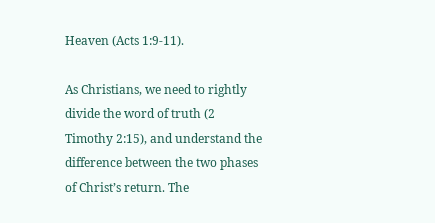Heaven (Acts 1:9-11).

As Christians, we need to rightly divide the word of truth (2 Timothy 2:15), and understand the difference between the two phases of Christ’s return. The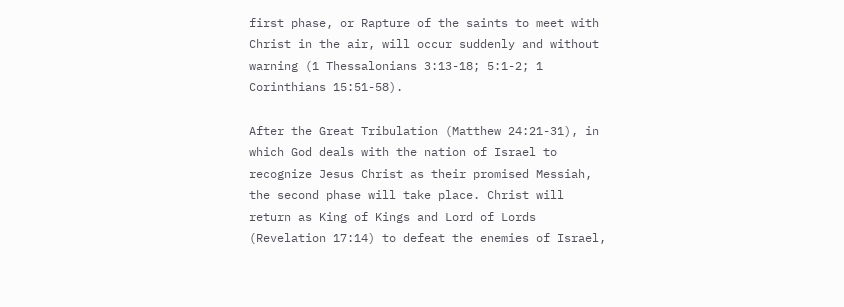first phase, or Rapture of the saints to meet with Christ in the air, will occur suddenly and without warning (1 Thessalonians 3:13-18; 5:1-2; 1 Corinthians 15:51-58).

After the Great Tribulation (Matthew 24:21-31), in which God deals with the nation of Israel to recognize Jesus Christ as their promised Messiah, the second phase will take place. Christ will return as King of Kings and Lord of Lords (Revelation 17:14) to defeat the enemies of Israel,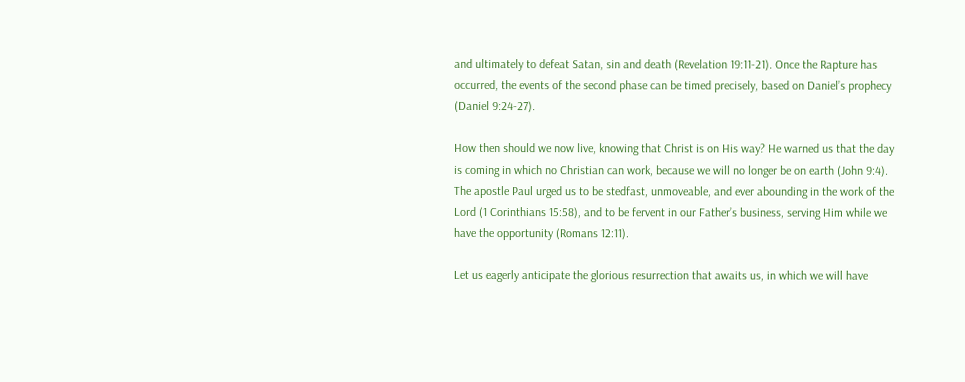and ultimately to defeat Satan, sin and death (Revelation 19:11-21). Once the Rapture has occurred, the events of the second phase can be timed precisely, based on Daniel’s prophecy (Daniel 9:24-27).

How then should we now live, knowing that Christ is on His way? He warned us that the day is coming in which no Christian can work, because we will no longer be on earth (John 9:4). The apostle Paul urged us to be stedfast, unmoveable, and ever abounding in the work of the Lord (1 Corinthians 15:58), and to be fervent in our Father’s business, serving Him while we have the opportunity (Romans 12:11).

Let us eagerly anticipate the glorious resurrection that awaits us, in which we will have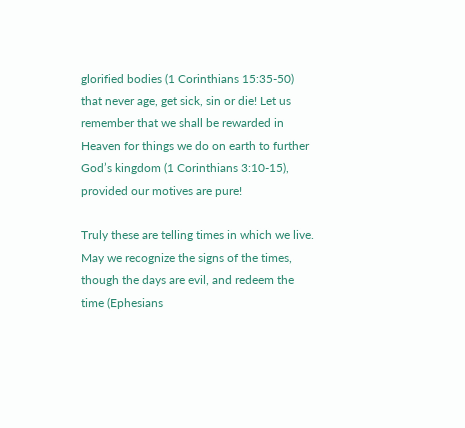glorified bodies (1 Corinthians 15:35-50) that never age, get sick, sin or die! Let us remember that we shall be rewarded in Heaven for things we do on earth to further God’s kingdom (1 Corinthians 3:10-15), provided our motives are pure!

Truly these are telling times in which we live. May we recognize the signs of the times, though the days are evil, and redeem the time (Ephesians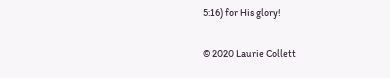5:16) for His glory!

© 2020 Laurie Collett